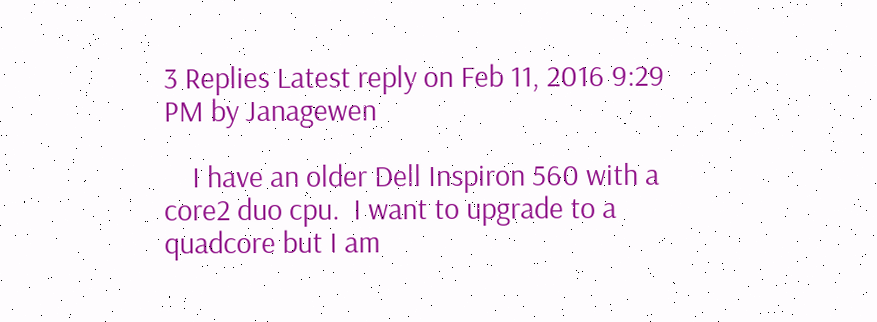3 Replies Latest reply on Feb 11, 2016 9:29 PM by Janagewen

    I have an older Dell Inspiron 560 with a core2 duo cpu.  I want to upgrade to a quadcore but I am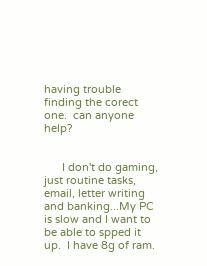having trouble finding the corect one.  can anyone help?


      I don't do gaming, just routine tasks, email, letter writing and banking...My PC is slow and I want to be able to spped it up.  I have 8g of ram.